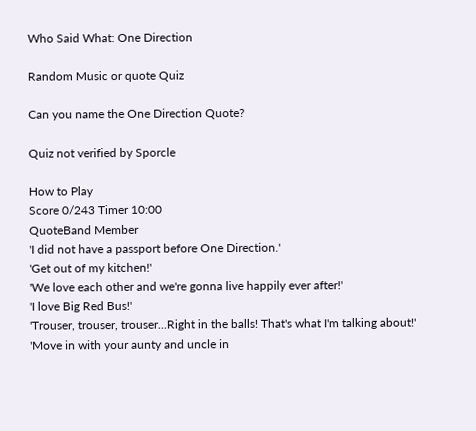Who Said What: One Direction

Random Music or quote Quiz

Can you name the One Direction Quote?

Quiz not verified by Sporcle

How to Play
Score 0/243 Timer 10:00
QuoteBand Member
'I did not have a passport before One Direction.'
'Get out of my kitchen!'
'We love each other and we're gonna live happily ever after!'
'I love Big Red Bus!'
'Trouser, trouser, trouser...Right in the balls! That's what I'm talking about!'
'Move in with your aunty and uncle in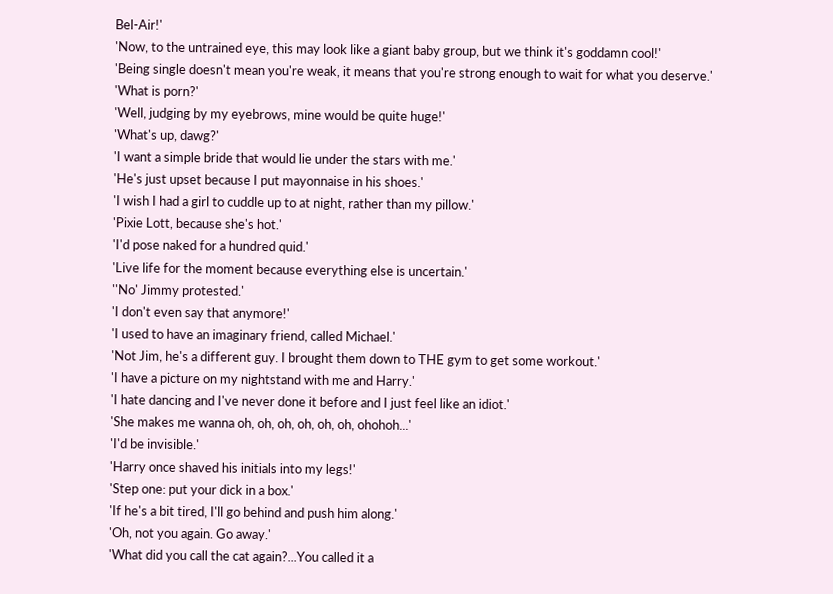Bel-Air!'
'Now, to the untrained eye, this may look like a giant baby group, but we think it's goddamn cool!'
'Being single doesn't mean you're weak, it means that you're strong enough to wait for what you deserve.'
'What is porn?'
'Well, judging by my eyebrows, mine would be quite huge!'
'What's up, dawg?'
'I want a simple bride that would lie under the stars with me.'
'He's just upset because I put mayonnaise in his shoes.'
'I wish I had a girl to cuddle up to at night, rather than my pillow.'
'Pixie Lott, because she's hot.'
'I'd pose naked for a hundred quid.'
'Live life for the moment because everything else is uncertain.'
''No' Jimmy protested.'
'I don't even say that anymore!'
'I used to have an imaginary friend, called Michael.'
'Not Jim, he's a different guy. I brought them down to THE gym to get some workout.'
'I have a picture on my nightstand with me and Harry.'
'I hate dancing and I've never done it before and I just feel like an idiot.'
'She makes me wanna oh, oh, oh, oh, oh, oh, ohohoh...'
'I'd be invisible.'
'Harry once shaved his initials into my legs!'
'Step one: put your dick in a box.'
'If he's a bit tired, I'll go behind and push him along.'
'Oh, not you again. Go away.'
'What did you call the cat again?...You called it a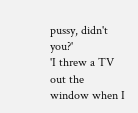pussy, didn't you?'
'I threw a TV out the window when I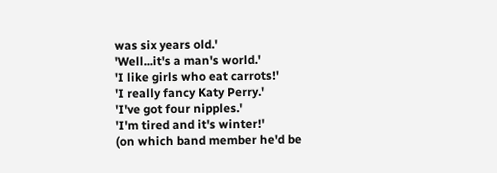was six years old.'
'Well...it's a man's world.'
'I like girls who eat carrots!'
'I really fancy Katy Perry.'
'I've got four nipples.'
'I'm tired and it's winter!'
(on which band member he'd be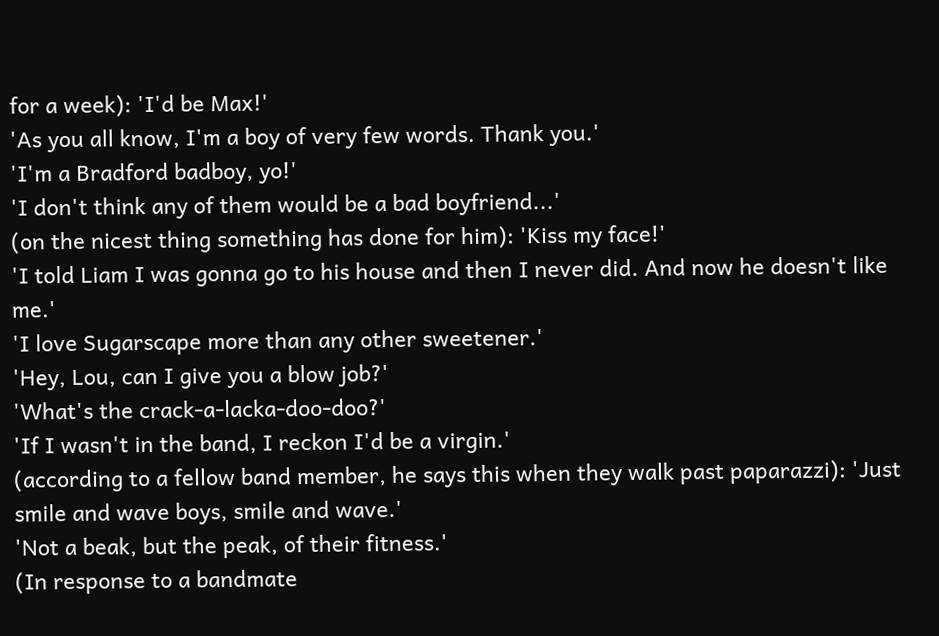for a week): 'I'd be Max!'
'As you all know, I'm a boy of very few words. Thank you.'
'I'm a Bradford badboy, yo!'
'I don't think any of them would be a bad boyfriend...'
(on the nicest thing something has done for him): 'Kiss my face!'
'I told Liam I was gonna go to his house and then I never did. And now he doesn't like me.'
'I love Sugarscape more than any other sweetener.'
'Hey, Lou, can I give you a blow job?'
'What's the crack-a-lacka-doo-doo?'
'If I wasn't in the band, I reckon I'd be a virgin.'
(according to a fellow band member, he says this when they walk past paparazzi): 'Just smile and wave boys, smile and wave.'
'Not a beak, but the peak, of their fitness.'
(In response to a bandmate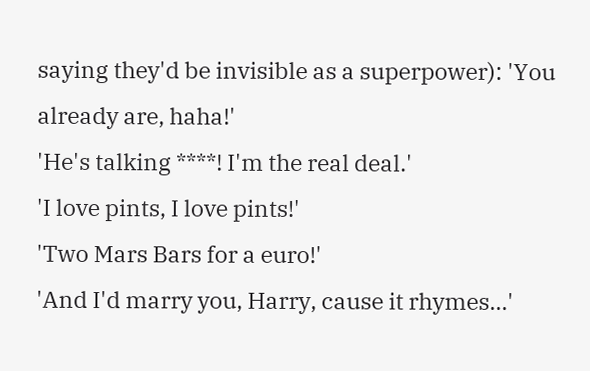saying they'd be invisible as a superpower): 'You already are, haha!'
'He's talking ****! I'm the real deal.'
'I love pints, I love pints!'
'Two Mars Bars for a euro!'
'And I'd marry you, Harry, cause it rhymes...'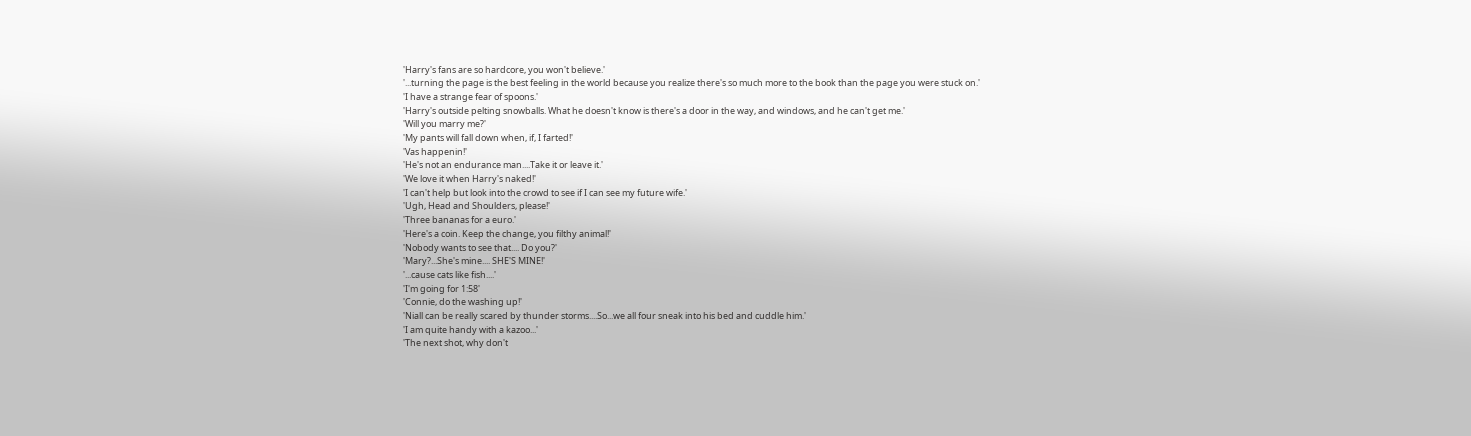'Harry's fans are so hardcore, you won't believe.'
'...turning the page is the best feeling in the world because you realize there's so much more to the book than the page you were stuck on.'
'I have a strange fear of spoons.'
'Harry's outside pelting snowballs. What he doesn't know is there's a door in the way, and windows, and he can't get me.'
'Will you marry me?'
'My pants will fall down when, if, I farted!'
'Vas happenin!'
'He's not an endurance man....Take it or leave it.'
'We love it when Harry's naked!'
'I can't help but look into the crowd to see if I can see my future wife.'
'Ugh, Head and Shoulders, please!'
'Three bananas for a euro.'
'Here's a coin. Keep the change, you filthy animal!'
'Nobody wants to see that.... Do you?'
'Mary?...She's mine.... SHE'S MINE!'
'...cause cats like fish....'
'I'm going for 1:58'
'Connie, do the washing up!'
'Niall can be really scared by thunder storms....So...we all four sneak into his bed and cuddle him.'
'I am quite handy with a kazoo...'
'The next shot, why don't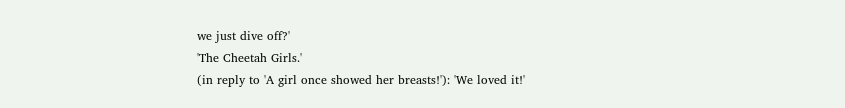we just dive off?'
'The Cheetah Girls.'
(in reply to 'A girl once showed her breasts!'): 'We loved it!'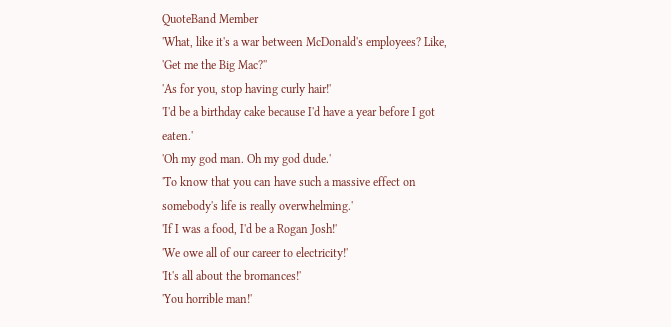QuoteBand Member
'What, like it's a war between McDonald's employees? Like, 'Get me the Big Mac?''
'As for you, stop having curly hair!'
'I'd be a birthday cake because I'd have a year before I got eaten.'
'Oh my god man. Oh my god dude.'
'To know that you can have such a massive effect on somebody's life is really overwhelming.'
'If I was a food, I'd be a Rogan Josh!'
'We owe all of our career to electricity!'
'It's all about the bromances!'
'You horrible man!'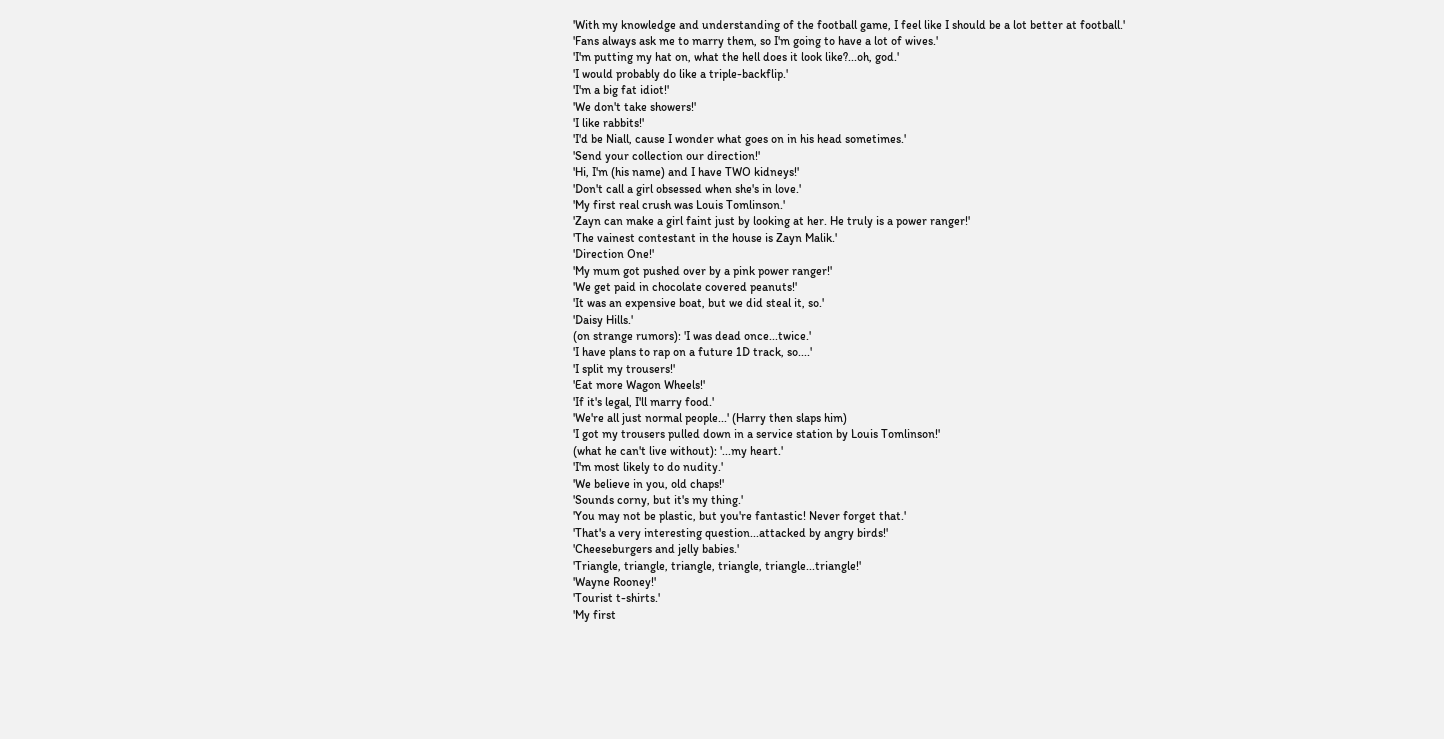'With my knowledge and understanding of the football game, I feel like I should be a lot better at football.'
'Fans always ask me to marry them, so I'm going to have a lot of wives.'
'I'm putting my hat on, what the hell does it look like?...oh, god.'
'I would probably do like a triple-backflip.'
'I'm a big fat idiot!'
'We don't take showers!'
'I like rabbits!'
'I'd be Niall, cause I wonder what goes on in his head sometimes.'
'Send your collection our direction!'
'Hi, I'm (his name) and I have TWO kidneys!'
'Don't call a girl obsessed when she's in love.'
'My first real crush was Louis Tomlinson.'
'Zayn can make a girl faint just by looking at her. He truly is a power ranger!'
'The vainest contestant in the house is Zayn Malik.'
'Direction One!'
'My mum got pushed over by a pink power ranger!'
'We get paid in chocolate covered peanuts!'
'It was an expensive boat, but we did steal it, so.'
'Daisy Hills.'
(on strange rumors): 'I was dead once...twice.'
'I have plans to rap on a future 1D track, so....'
'I split my trousers!'
'Eat more Wagon Wheels!'
'If it's legal, I'll marry food.'
'We're all just normal people...' (Harry then slaps him)
'I got my trousers pulled down in a service station by Louis Tomlinson!'
(what he can't live without): '...my heart.'
'I'm most likely to do nudity.'
'We believe in you, old chaps!'
'Sounds corny, but it's my thing.'
'You may not be plastic, but you're fantastic! Never forget that.'
'That's a very interesting question...attacked by angry birds!'
'Cheeseburgers and jelly babies.'
'Triangle, triangle, triangle, triangle, triangle...triangle!'
'Wayne Rooney!'
'Tourist t-shirts.'
'My first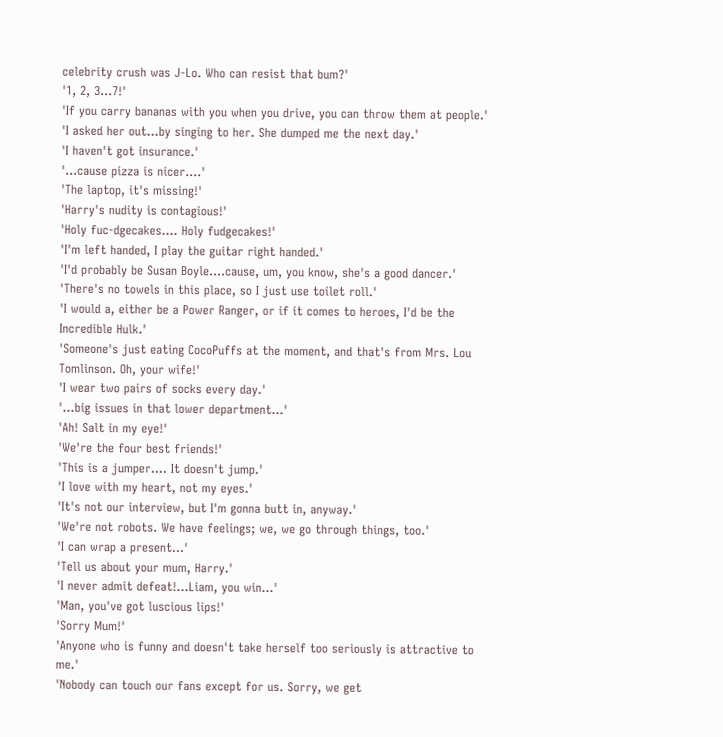celebrity crush was J-Lo. Who can resist that bum?'
'1, 2, 3...7!'
'If you carry bananas with you when you drive, you can throw them at people.'
'I asked her out...by singing to her. She dumped me the next day.'
'I haven't got insurance.'
'...cause pizza is nicer....'
'The laptop, it's missing!'
'Harry's nudity is contagious!'
'Holy fuc-dgecakes.... Holy fudgecakes!'
'I'm left handed, I play the guitar right handed.'
'I'd probably be Susan Boyle....cause, um, you know, she's a good dancer.'
'There's no towels in this place, so I just use toilet roll.'
'I would a, either be a Power Ranger, or if it comes to heroes, I'd be the Incredible Hulk.'
'Someone's just eating CocoPuffs at the moment, and that's from Mrs. Lou Tomlinson. Oh, your wife!'
'I wear two pairs of socks every day.'
'...big issues in that lower department...'
'Ah! Salt in my eye!'
'We're the four best friends!'
'This is a jumper.... It doesn't jump.'
'I love with my heart, not my eyes.'
'It's not our interview, but I'm gonna butt in, anyway.'
'We're not robots. We have feelings; we, we go through things, too.'
'I can wrap a present...'
'Tell us about your mum, Harry.'
'I never admit defeat!...Liam, you win...'
'Man, you've got luscious lips!'
'Sorry Mum!'
'Anyone who is funny and doesn't take herself too seriously is attractive to me.'
'Nobody can touch our fans except for us. Sorry, we get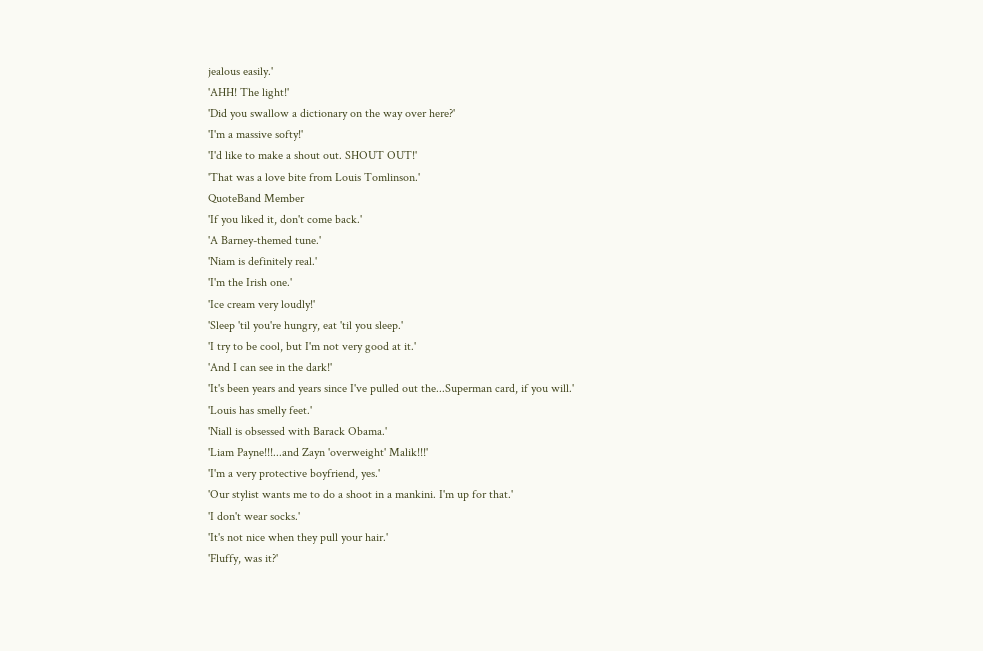jealous easily.'
'AHH! The light!'
'Did you swallow a dictionary on the way over here?'
'I'm a massive softy!'
'I'd like to make a shout out. SHOUT OUT!'
'That was a love bite from Louis Tomlinson.'
QuoteBand Member
'If you liked it, don't come back.'
'A Barney-themed tune.'
'Niam is definitely real.'
'I'm the Irish one.'
'Ice cream very loudly!'
'Sleep 'til you're hungry, eat 'til you sleep.'
'I try to be cool, but I'm not very good at it.'
'And I can see in the dark!'
'It's been years and years since I've pulled out the...Superman card, if you will.'
'Louis has smelly feet.'
'Niall is obsessed with Barack Obama.'
'Liam Payne!!!...and Zayn 'overweight' Malik!!!'
'I'm a very protective boyfriend, yes.'
'Our stylist wants me to do a shoot in a mankini. I'm up for that.'
'I don't wear socks.'
'It's not nice when they pull your hair.'
'Fluffy, was it?'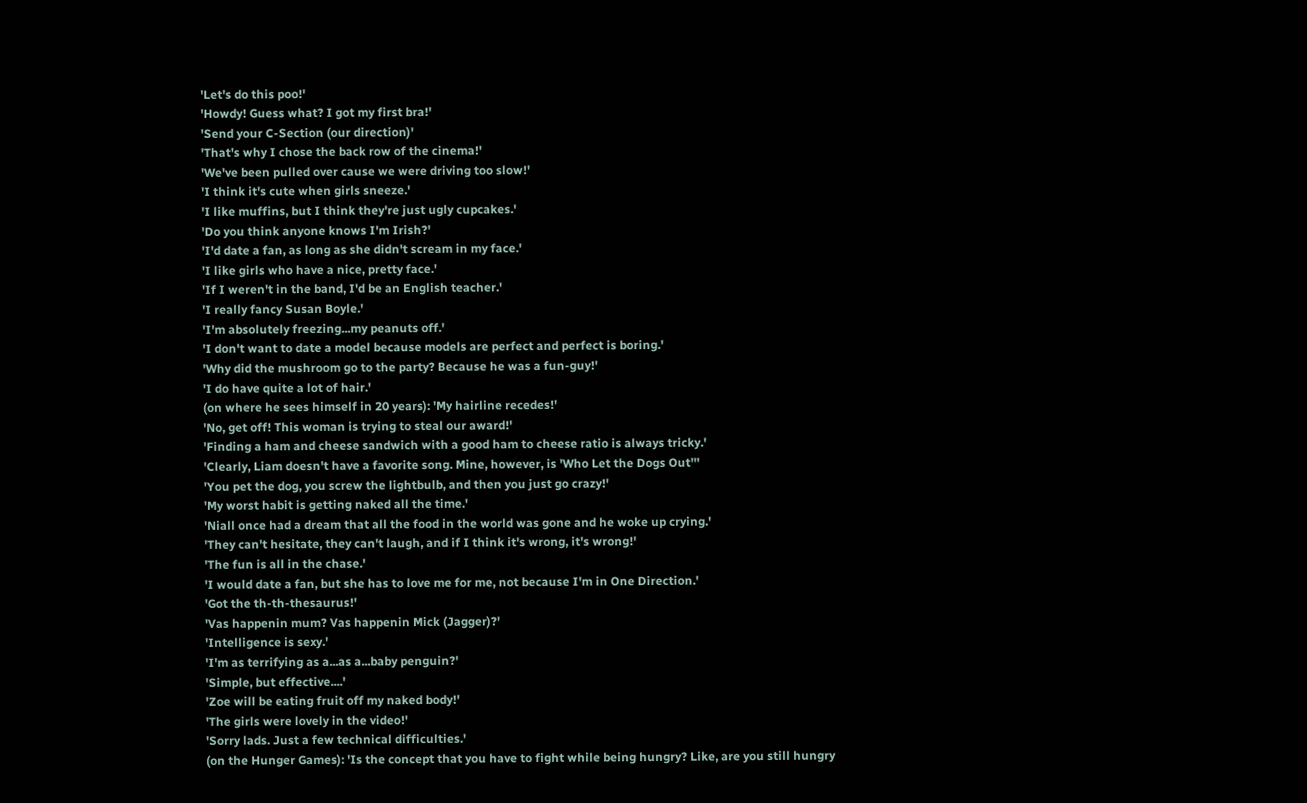'Let's do this poo!'
'Howdy! Guess what? I got my first bra!'
'Send your C-Section (our direction)'
'That's why I chose the back row of the cinema!'
'We've been pulled over cause we were driving too slow!'
'I think it's cute when girls sneeze.'
'I like muffins, but I think they're just ugly cupcakes.'
'Do you think anyone knows I'm Irish?'
'I'd date a fan, as long as she didn't scream in my face.'
'I like girls who have a nice, pretty face.'
'If I weren't in the band, I'd be an English teacher.'
'I really fancy Susan Boyle.'
'I'm absolutely freezing...my peanuts off.'
'I don't want to date a model because models are perfect and perfect is boring.'
'Why did the mushroom go to the party? Because he was a fun-guy!'
'I do have quite a lot of hair.'
(on where he sees himself in 20 years): 'My hairline recedes!'
'No, get off! This woman is trying to steal our award!'
'Finding a ham and cheese sandwich with a good ham to cheese ratio is always tricky.'
'Clearly, Liam doesn't have a favorite song. Mine, however, is 'Who Let the Dogs Out'''
'You pet the dog, you screw the lightbulb, and then you just go crazy!'
'My worst habit is getting naked all the time.'
'Niall once had a dream that all the food in the world was gone and he woke up crying.'
'They can't hesitate, they can't laugh, and if I think it's wrong, it's wrong!'
'The fun is all in the chase.'
'I would date a fan, but she has to love me for me, not because I'm in One Direction.'
'Got the th-th-thesaurus!'
'Vas happenin mum? Vas happenin Mick (Jagger)?'
'Intelligence is sexy.'
'I'm as terrifying as a...as a...baby penguin?'
'Simple, but effective....'
'Zoe will be eating fruit off my naked body!'
'The girls were lovely in the video!'
'Sorry lads. Just a few technical difficulties.'
(on the Hunger Games): 'Is the concept that you have to fight while being hungry? Like, are you still hungry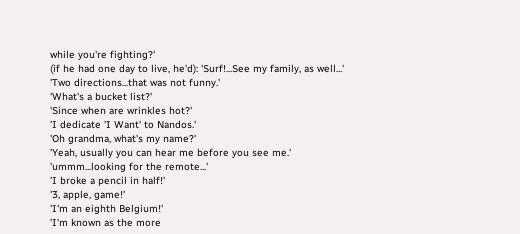while you're fighting?'
(if he had one day to live, he'd): 'Surf!...See my family, as well...'
'Two directions...that was not funny.'
'What's a bucket list?'
'Since when are wrinkles hot?'
'I dedicate 'I Want' to Nandos.'
'Oh grandma, what's my name?'
'Yeah, usually you can hear me before you see me.'
'ummm...looking for the remote...'
'I broke a pencil in half!'
'3, apple, game!'
'I'm an eighth Belgium!'
'I'm known as the more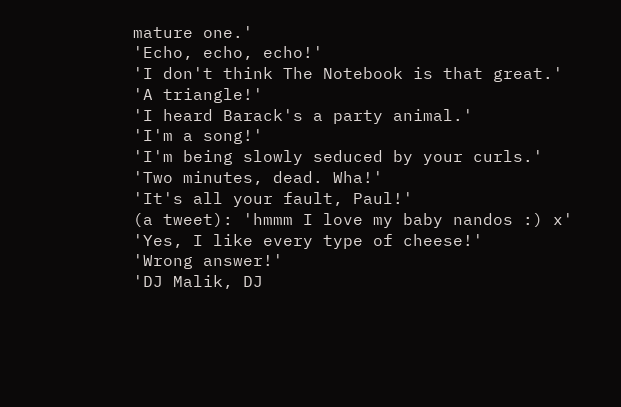mature one.'
'Echo, echo, echo!'
'I don't think The Notebook is that great.'
'A triangle!'
'I heard Barack's a party animal.'
'I'm a song!'
'I'm being slowly seduced by your curls.'
'Two minutes, dead. Wha!'
'It's all your fault, Paul!'
(a tweet): 'hmmm I love my baby nandos :) x'
'Yes, I like every type of cheese!'
'Wrong answer!'
'DJ Malik, DJ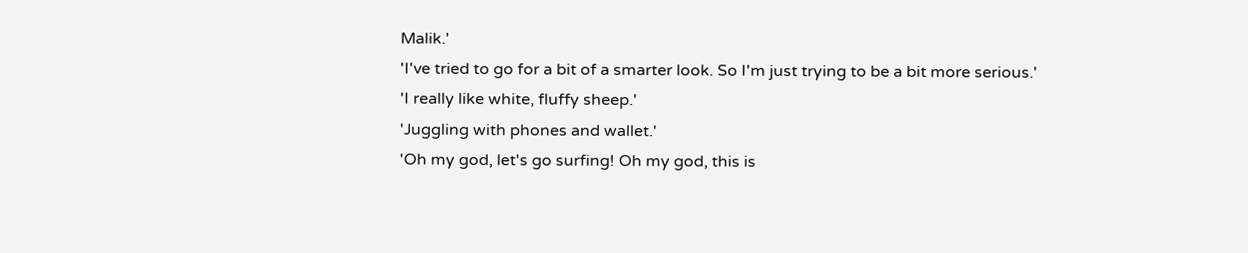Malik.'
'I've tried to go for a bit of a smarter look. So I'm just trying to be a bit more serious.'
'I really like white, fluffy sheep.'
'Juggling with phones and wallet.'
'Oh my god, let's go surfing! Oh my god, this is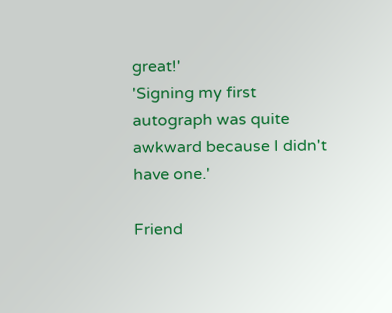great!'
'Signing my first autograph was quite awkward because I didn't have one.'

Friend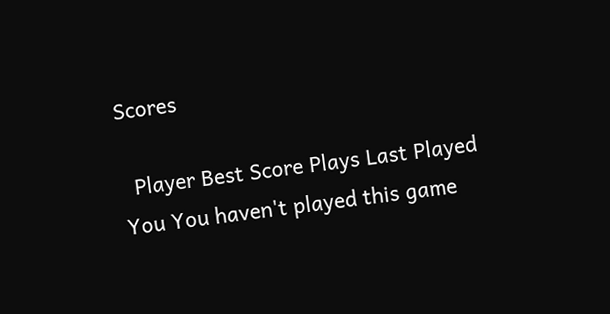Scores

  Player Best Score Plays Last Played
You You haven't played this game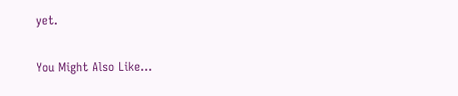yet.

You Might Also Like...